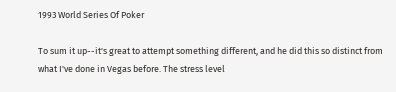1993 World Series Of Poker

To sum it up--it's great to attempt something different, and he did this so distinct from what I've done in Vegas before. The stress level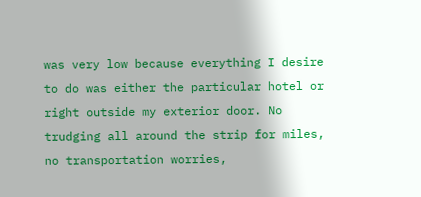was very low because everything I desire to do was either the particular hotel or right outside my exterior door. No trudging all around the strip for miles, no transportation worries,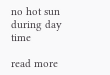no hot sun during day time

read more